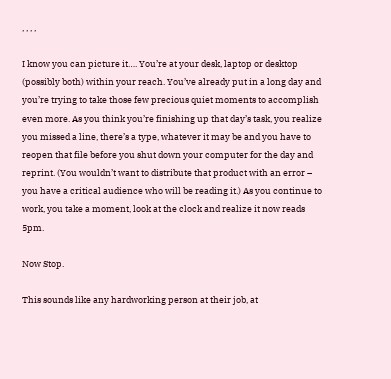, , , ,

I know you can picture it…. You’re at your desk, laptop or desktop (possibly both) within your reach. You’ve already put in a long day and you’re trying to take those few precious quiet moments to accomplish even more. As you think you’re finishing up that day’s task, you realize you missed a line, there’s a type, whatever it may be and you have to reopen that file before you shut down your computer for the day and reprint. (You wouldn’t want to distribute that product with an error – you have a critical audience who will be reading it.) As you continue to work, you take a moment, look at the clock and realize it now reads 5pm.

Now Stop.

This sounds like any hardworking person at their job, at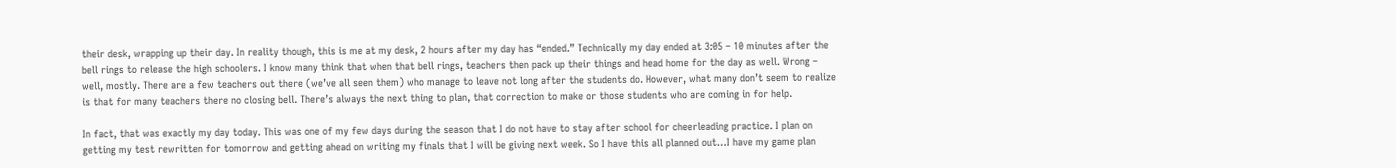their desk, wrapping up their day. In reality though, this is me at my desk, 2 hours after my day has “ended.” Technically my day ended at 3:05 – 10 minutes after the bell rings to release the high schoolers. I know many think that when that bell rings, teachers then pack up their things and head home for the day as well. Wrong – well, mostly. There are a few teachers out there (we’ve all seen them) who manage to leave not long after the students do. However, what many don’t seem to realize is that for many teachers there no closing bell. There’s always the next thing to plan, that correction to make or those students who are coming in for help.

In fact, that was exactly my day today. This was one of my few days during the season that I do not have to stay after school for cheerleading practice. I plan on getting my test rewritten for tomorrow and getting ahead on writing my finals that I will be giving next week. So I have this all planned out…I have my game plan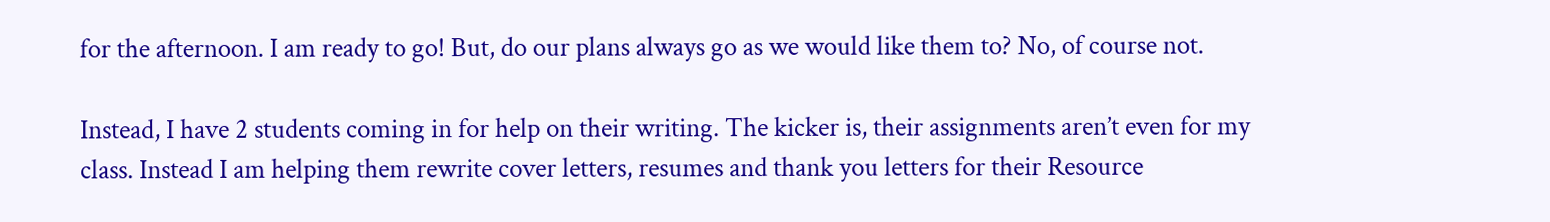for the afternoon. I am ready to go! But, do our plans always go as we would like them to? No, of course not.

Instead, I have 2 students coming in for help on their writing. The kicker is, their assignments aren’t even for my class. Instead I am helping them rewrite cover letters, resumes and thank you letters for their Resource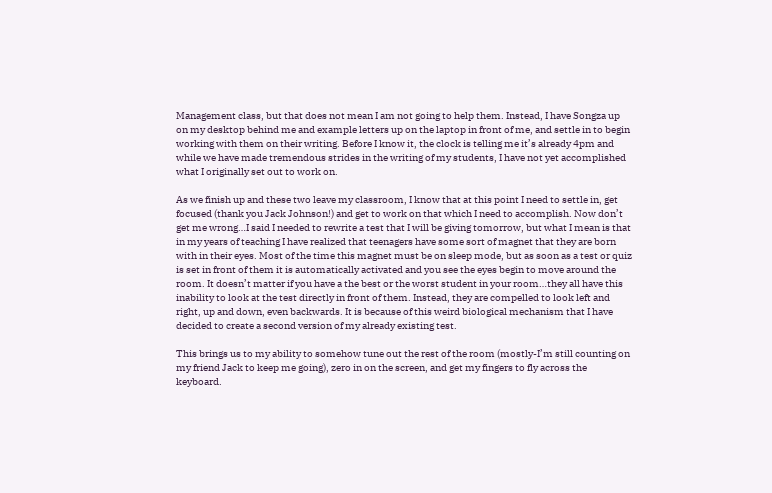Management class, but that does not mean I am not going to help them. Instead, I have Songza up on my desktop behind me and example letters up on the laptop in front of me, and settle in to begin working with them on their writing. Before I know it, the clock is telling me it’s already 4pm and while we have made tremendous strides in the writing of my students, I have not yet accomplished what I originally set out to work on.

As we finish up and these two leave my classroom, I know that at this point I need to settle in, get focused (thank you Jack Johnson!) and get to work on that which I need to accomplish. Now don’t get me wrong…I said I needed to rewrite a test that I will be giving tomorrow, but what I mean is that in my years of teaching I have realized that teenagers have some sort of magnet that they are born with in their eyes. Most of the time this magnet must be on sleep mode, but as soon as a test or quiz is set in front of them it is automatically activated and you see the eyes begin to move around the room. It doesn’t matter if you have a the best or the worst student in your room…they all have this inability to look at the test directly in front of them. Instead, they are compelled to look left and right, up and down, even backwards. It is because of this weird biological mechanism that I have decided to create a second version of my already existing test.

This brings us to my ability to somehow tune out the rest of the room (mostly-I’m still counting on my friend Jack to keep me going), zero in on the screen, and get my fingers to fly across the keyboard.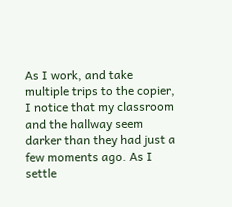As I work, and take multiple trips to the copier, I notice that my classroom and the hallway seem darker than they had just a few moments ago. As I settle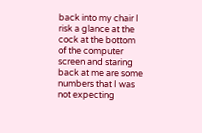back into my chair I risk a glance at the cock at the bottom of the computer screen and staring back at me are some numbers that I was not expecting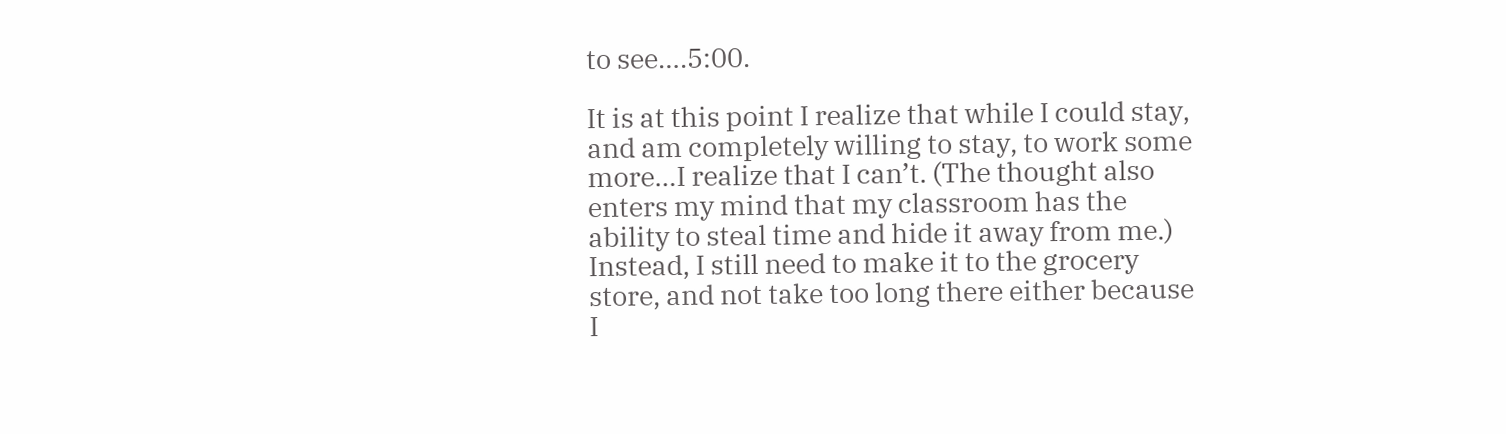to see….5:00.

It is at this point I realize that while I could stay, and am completely willing to stay, to work some more…I realize that I can’t. (The thought also enters my mind that my classroom has the ability to steal time and hide it away from me.) Instead, I still need to make it to the grocery store, and not take too long there either because I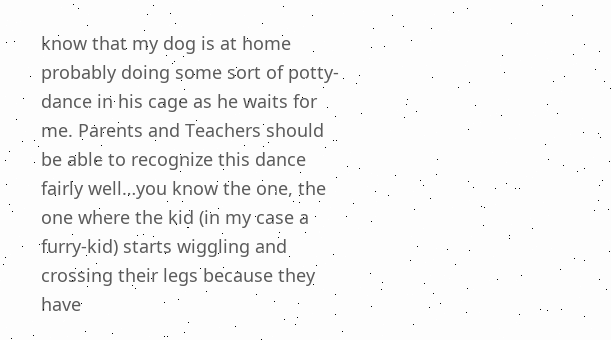know that my dog is at home probably doing some sort of potty-dance in his cage as he waits for me. Parents and Teachers should be able to recognize this dance fairly well…you know the one, the one where the kid (in my case a furry-kid) starts wiggling and crossing their legs because they have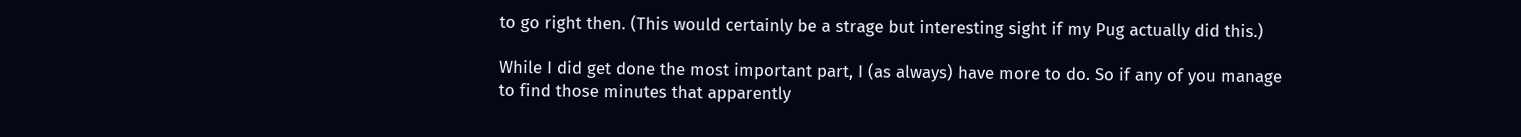to go right then. (This would certainly be a strage but interesting sight if my Pug actually did this.)

While I did get done the most important part, I (as always) have more to do. So if any of you manage to find those minutes that apparently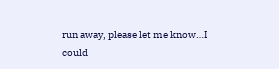run away, please let me know…I could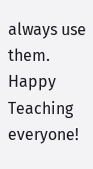always use them. Happy Teaching everyone!